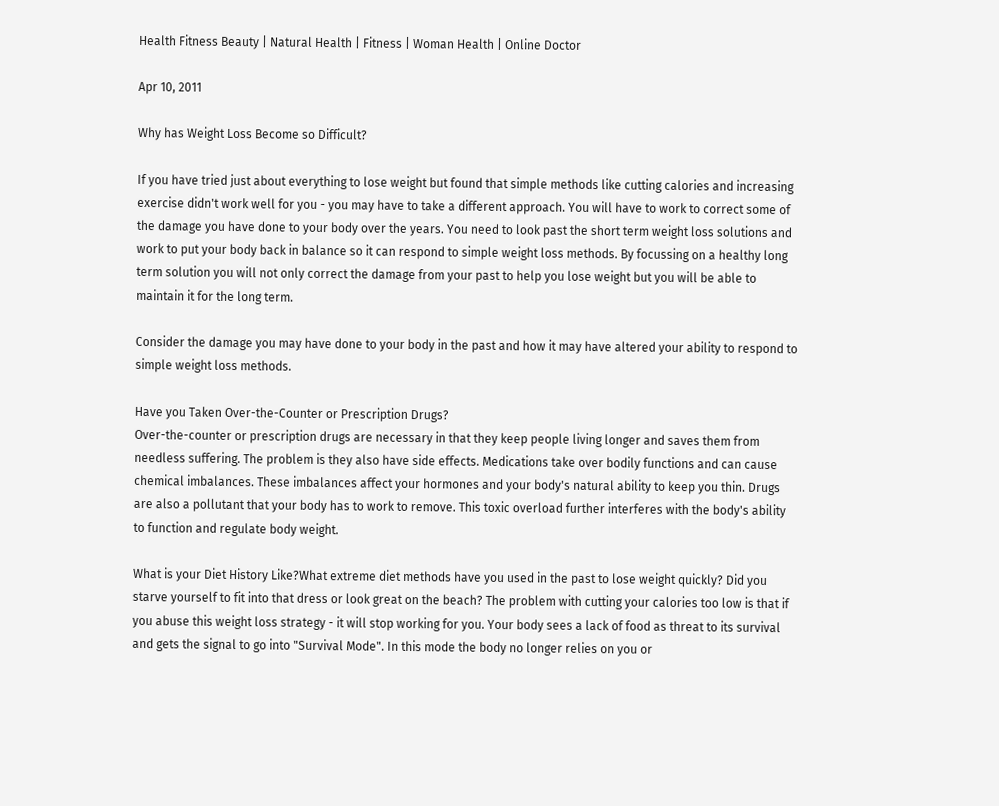Health Fitness Beauty | Natural Health | Fitness | Woman Health | Online Doctor

Apr 10, 2011

Why has Weight Loss Become so Difficult?

If you have tried just about everything to lose weight but found that simple methods like cutting calories and increasing exercise didn't work well for you - you may have to take a different approach. You will have to work to correct some of the damage you have done to your body over the years. You need to look past the short term weight loss solutions and work to put your body back in balance so it can respond to simple weight loss methods. By focussing on a healthy long term solution you will not only correct the damage from your past to help you lose weight but you will be able to maintain it for the long term.

Consider the damage you may have done to your body in the past and how it may have altered your ability to respond to simple weight loss methods.

Have you Taken Over-the-Counter or Prescription Drugs?
Over-the-counter or prescription drugs are necessary in that they keep people living longer and saves them from needless suffering. The problem is they also have side effects. Medications take over bodily functions and can cause chemical imbalances. These imbalances affect your hormones and your body's natural ability to keep you thin. Drugs are also a pollutant that your body has to work to remove. This toxic overload further interferes with the body's ability to function and regulate body weight.

What is your Diet History Like?What extreme diet methods have you used in the past to lose weight quickly? Did you starve yourself to fit into that dress or look great on the beach? The problem with cutting your calories too low is that if you abuse this weight loss strategy - it will stop working for you. Your body sees a lack of food as threat to its survival and gets the signal to go into "Survival Mode". In this mode the body no longer relies on you or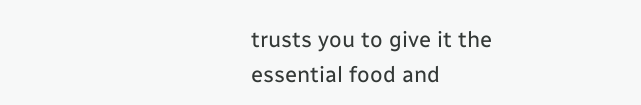trusts you to give it the essential food and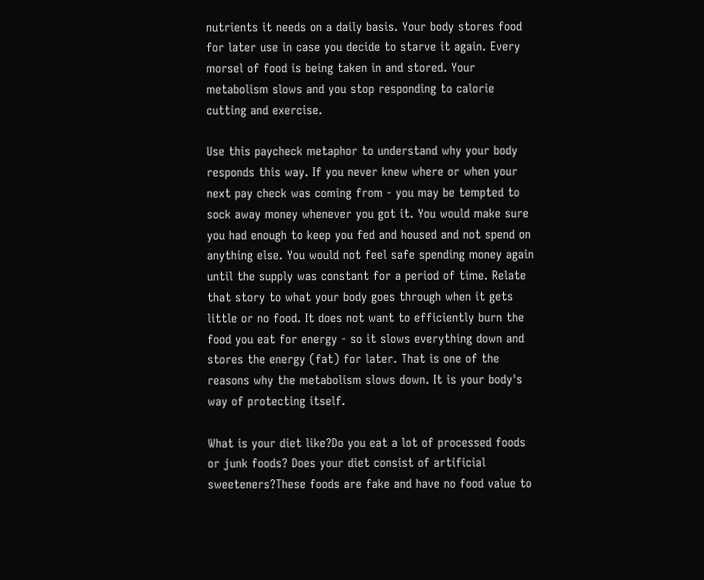nutrients it needs on a daily basis. Your body stores food for later use in case you decide to starve it again. Every morsel of food is being taken in and stored. Your metabolism slows and you stop responding to calorie cutting and exercise.

Use this paycheck metaphor to understand why your body responds this way. If you never knew where or when your next pay check was coming from - you may be tempted to sock away money whenever you got it. You would make sure you had enough to keep you fed and housed and not spend on anything else. You would not feel safe spending money again until the supply was constant for a period of time. Relate that story to what your body goes through when it gets little or no food. It does not want to efficiently burn the food you eat for energy - so it slows everything down and stores the energy (fat) for later. That is one of the reasons why the metabolism slows down. It is your body's way of protecting itself.

What is your diet like?Do you eat a lot of processed foods or junk foods? Does your diet consist of artificial sweeteners?These foods are fake and have no food value to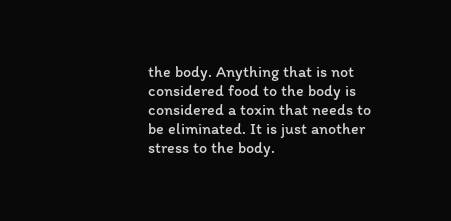the body. Anything that is not considered food to the body is considered a toxin that needs to be eliminated. It is just another stress to the body.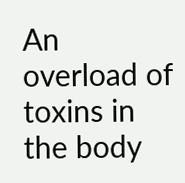An overload of toxins in the body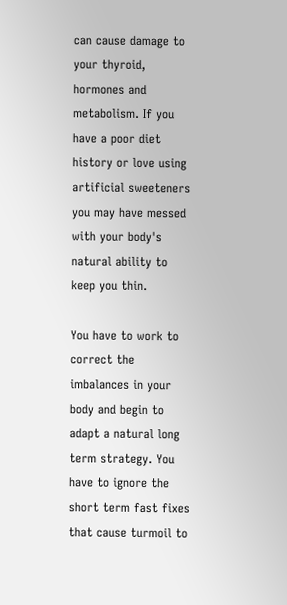can cause damage to your thyroid, hormones and metabolism. If you have a poor diet history or love using artificial sweeteners you may have messed with your body's natural ability to keep you thin.

You have to work to correct the imbalances in your body and begin to adapt a natural long term strategy. You have to ignore the short term fast fixes that cause turmoil to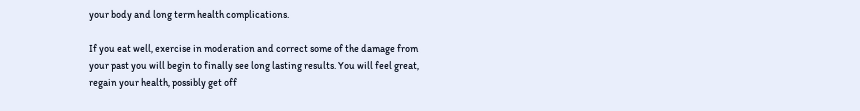your body and long term health complications.

If you eat well, exercise in moderation and correct some of the damage from your past you will begin to finally see long lasting results. You will feel great, regain your health, possibly get off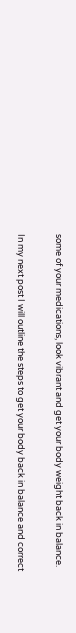some of your medications, look vibrant and get your body weight back in balance.

In my next post I will outline the steps to get your body back in balance and correct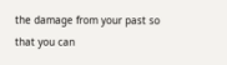the damage from your past so that you can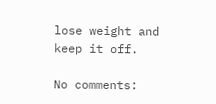lose weight and keep it off.

No comments: